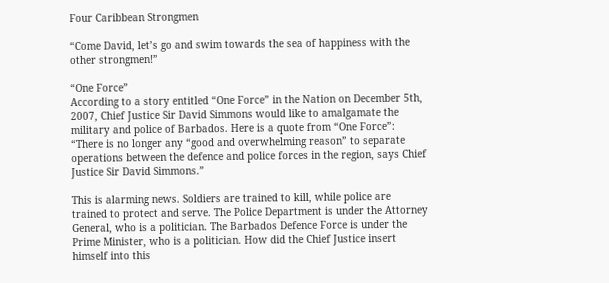Four Caribbean Strongmen

“Come David, let’s go and swim towards the sea of happiness with the other strongmen!”

“One Force”
According to a story entitled “One Force” in the Nation on December 5th, 2007, Chief Justice Sir David Simmons would like to amalgamate the military and police of Barbados. Here is a quote from “One Force”: “There is no longer any “good and overwhelming reason” to separate operations between the defence and police forces in the region, says Chief Justice Sir David Simmons.”

This is alarming news. Soldiers are trained to kill, while police are trained to protect and serve. The Police Department is under the Attorney General, who is a politician. The Barbados Defence Force is under the Prime Minister, who is a politician. How did the Chief Justice insert himself into this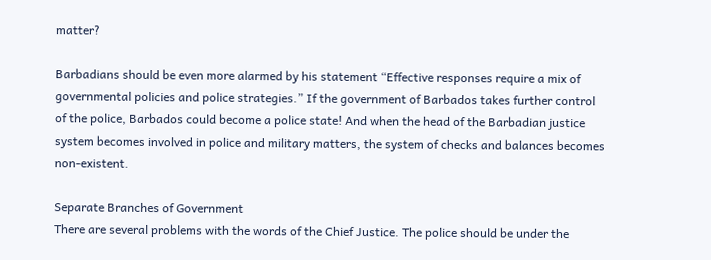matter?

Barbadians should be even more alarmed by his statement “Effective responses require a mix of governmental policies and police strategies.” If the government of Barbados takes further control of the police, Barbados could become a police state! And when the head of the Barbadian justice system becomes involved in police and military matters, the system of checks and balances becomes non-existent.

Separate Branches of Government
There are several problems with the words of the Chief Justice. The police should be under the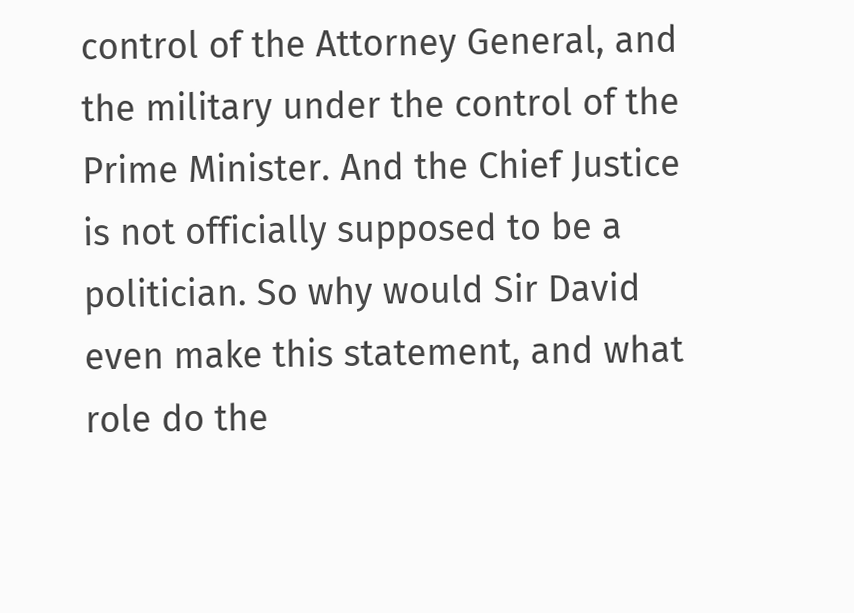control of the Attorney General, and the military under the control of the Prime Minister. And the Chief Justice is not officially supposed to be a politician. So why would Sir David even make this statement, and what role do the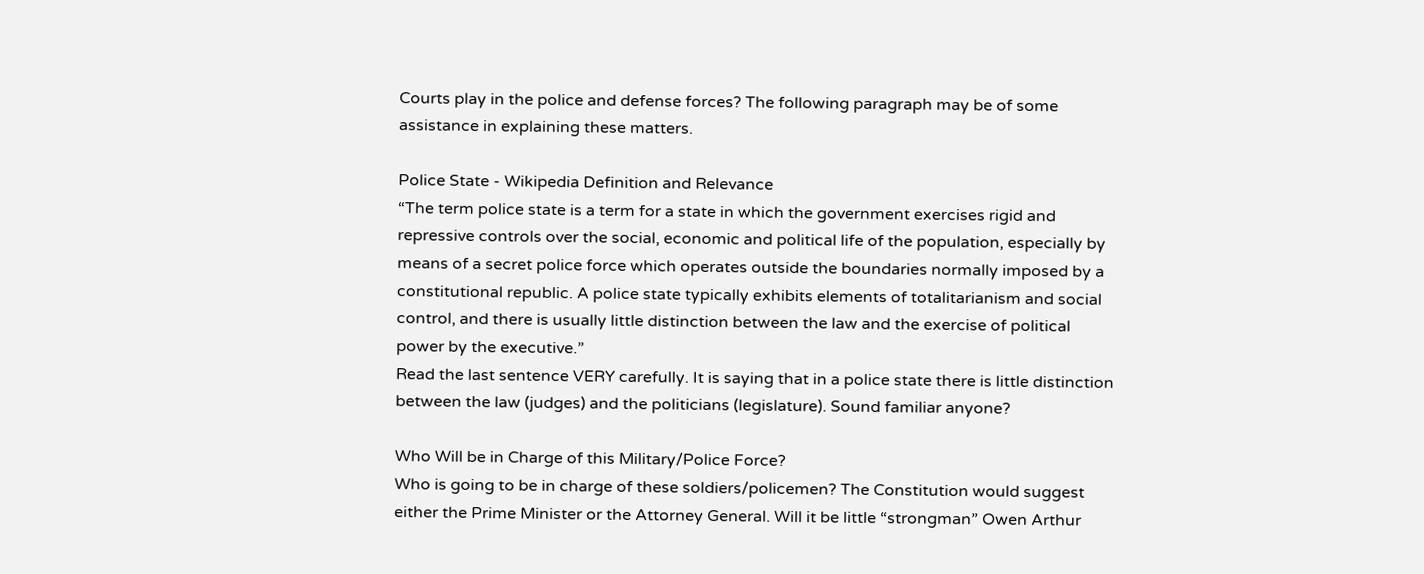Courts play in the police and defense forces? The following paragraph may be of some assistance in explaining these matters.

Police State - Wikipedia Definition and Relevance
“The term police state is a term for a state in which the government exercises rigid and repressive controls over the social, economic and political life of the population, especially by means of a secret police force which operates outside the boundaries normally imposed by a constitutional republic. A police state typically exhibits elements of totalitarianism and social control, and there is usually little distinction between the law and the exercise of political power by the executive.”
Read the last sentence VERY carefully. It is saying that in a police state there is little distinction between the law (judges) and the politicians (legislature). Sound familiar anyone?

Who Will be in Charge of this Military/Police Force?
Who is going to be in charge of these soldiers/policemen? The Constitution would suggest either the Prime Minister or the Attorney General. Will it be little “strongman” Owen Arthur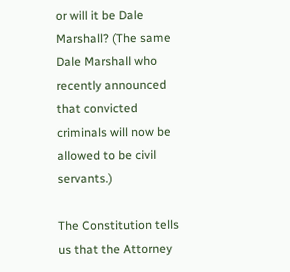or will it be Dale Marshall? (The same Dale Marshall who recently announced that convicted criminals will now be allowed to be civil servants.)

The Constitution tells us that the Attorney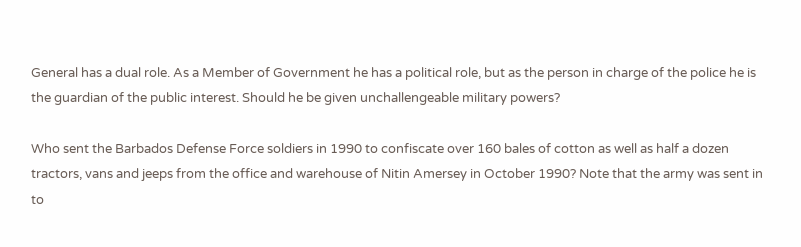General has a dual role. As a Member of Government he has a political role, but as the person in charge of the police he is the guardian of the public interest. Should he be given unchallengeable military powers?

Who sent the Barbados Defense Force soldiers in 1990 to confiscate over 160 bales of cotton as well as half a dozen tractors, vans and jeeps from the office and warehouse of Nitin Amersey in October 1990? Note that the army was sent in to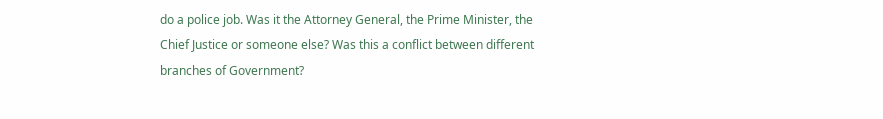do a police job. Was it the Attorney General, the Prime Minister, the Chief Justice or someone else? Was this a conflict between different branches of Government?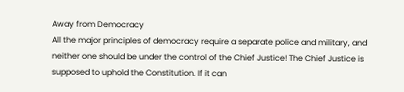Away from Democracy
All the major principles of democracy require a separate police and military, and neither one should be under the control of the Chief Justice! The Chief Justice is supposed to uphold the Constitution. If it can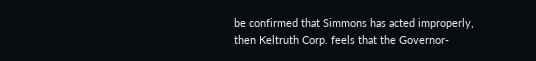be confirmed that Simmons has acted improperly, then Keltruth Corp. feels that the Governor-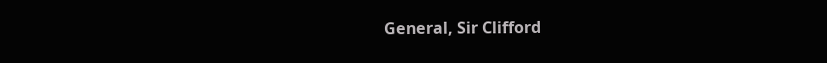General, Sir Clifford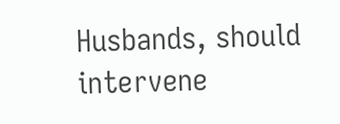Husbands, should intervene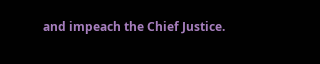and impeach the Chief Justice.